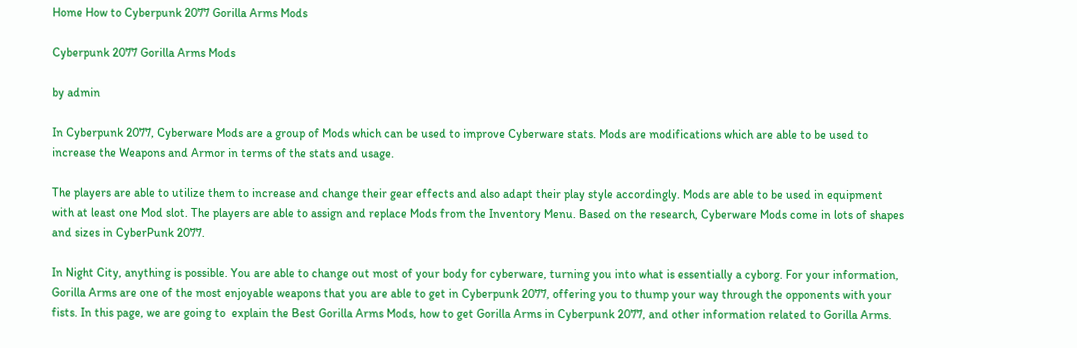Home How to Cyberpunk 2077 Gorilla Arms Mods

Cyberpunk 2077 Gorilla Arms Mods

by admin

In Cyberpunk 2077, Cyberware Mods are a group of Mods which can be used to improve Cyberware stats. Mods are modifications which are able to be used to increase the Weapons and Armor in terms of the stats and usage.

The players are able to utilize them to increase and change their gear effects and also adapt their play style accordingly. Mods are able to be used in equipment with at least one Mod slot. The players are able to assign and replace Mods from the Inventory Menu. Based on the research, Cyberware Mods come in lots of shapes and sizes in CyberPunk 2077.

In Night City, anything is possible. You are able to change out most of your body for cyberware, turning you into what is essentially a cyborg. For your information, Gorilla Arms are one of the most enjoyable weapons that you are able to get in Cyberpunk 2077, offering you to thump your way through the opponents with your fists. In this page, we are going to  explain the Best Gorilla Arms Mods, how to get Gorilla Arms in Cyberpunk 2077, and other information related to Gorilla Arms.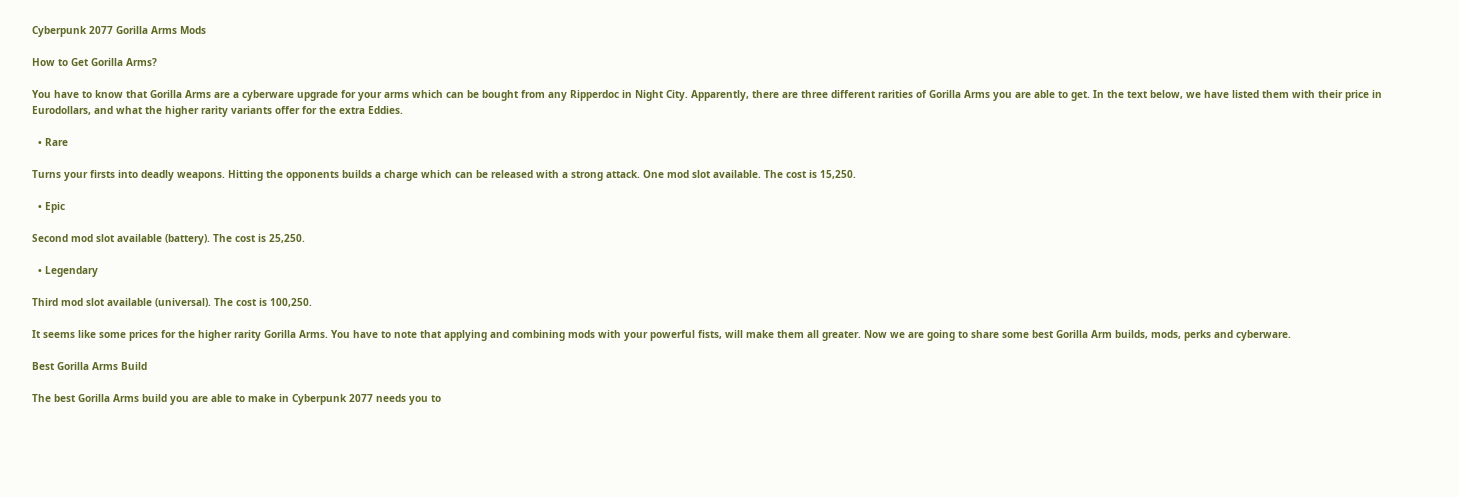Cyberpunk 2077 Gorilla Arms Mods

How to Get Gorilla Arms?

You have to know that Gorilla Arms are a cyberware upgrade for your arms which can be bought from any Ripperdoc in Night City. Apparently, there are three different rarities of Gorilla Arms you are able to get. In the text below, we have listed them with their price in Eurodollars, and what the higher rarity variants offer for the extra Eddies.

  • Rare

Turns your firsts into deadly weapons. Hitting the opponents builds a charge which can be released with a strong attack. One mod slot available. The cost is 15,250.

  • Epic

Second mod slot available (battery). The cost is 25,250.

  • Legendary

Third mod slot available (universal). The cost is 100,250.

It seems like some prices for the higher rarity Gorilla Arms. You have to note that applying and combining mods with your powerful fists, will make them all greater. Now we are going to share some best Gorilla Arm builds, mods, perks and cyberware.

Best Gorilla Arms Build

The best Gorilla Arms build you are able to make in Cyberpunk 2077 needs you to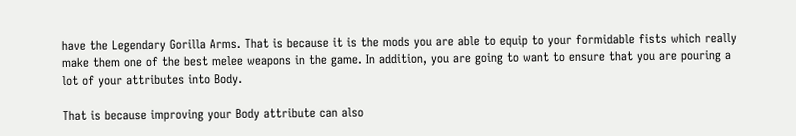have the Legendary Gorilla Arms. That is because it is the mods you are able to equip to your formidable fists which really make them one of the best melee weapons in the game. In addition, you are going to want to ensure that you are pouring a lot of your attributes into Body.

That is because improving your Body attribute can also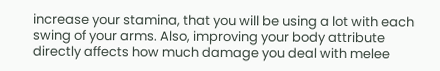increase your stamina, that you will be using a lot with each swing of your arms. Also, improving your body attribute directly affects how much damage you deal with melee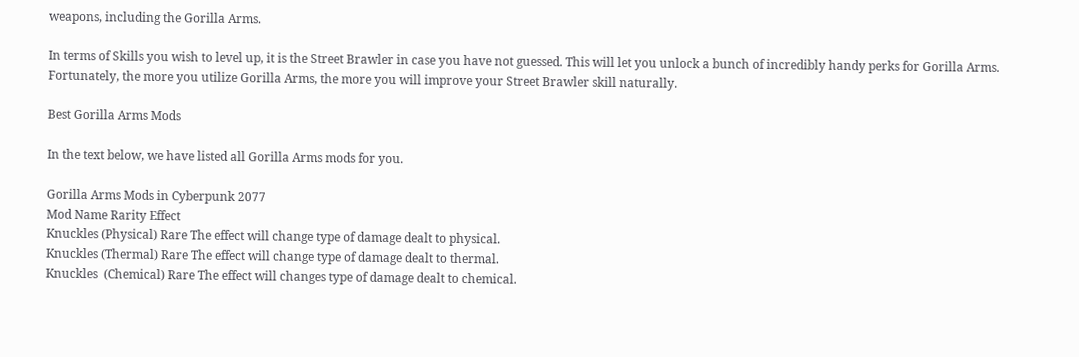weapons, including the Gorilla Arms.

In terms of Skills you wish to level up, it is the Street Brawler in case you have not guessed. This will let you unlock a bunch of incredibly handy perks for Gorilla Arms. Fortunately, the more you utilize Gorilla Arms, the more you will improve your Street Brawler skill naturally.

Best Gorilla Arms Mods

In the text below, we have listed all Gorilla Arms mods for you.

Gorilla Arms Mods in Cyberpunk 2077
Mod Name Rarity Effect
Knuckles (Physical) Rare The effect will change type of damage dealt to physical.
Knuckles (Thermal) Rare The effect will change type of damage dealt to thermal.
Knuckles  (Chemical) Rare The effect will changes type of damage dealt to chemical.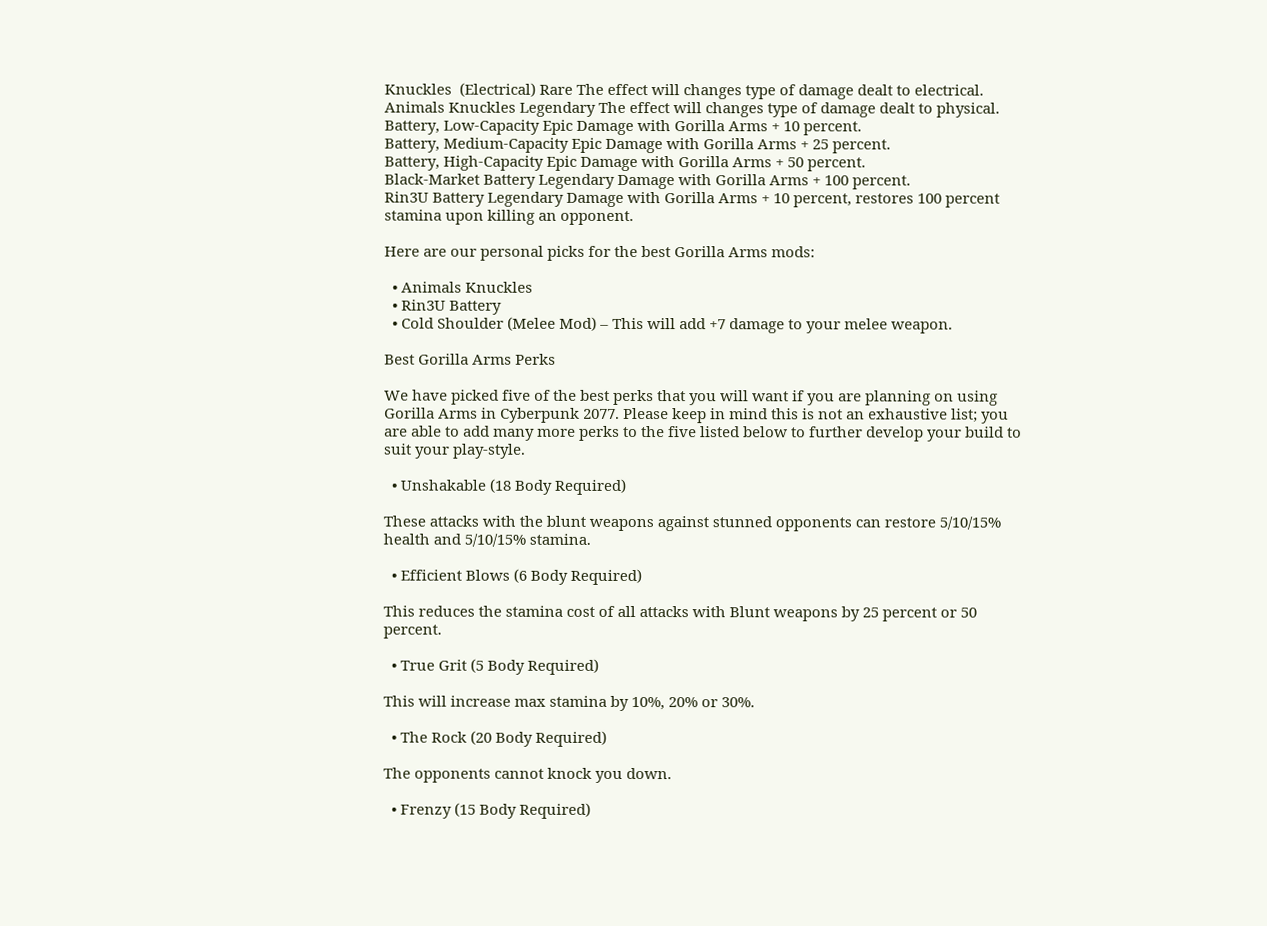Knuckles  (Electrical) Rare The effect will changes type of damage dealt to electrical.
Animals Knuckles Legendary The effect will changes type of damage dealt to physical.
Battery, Low-Capacity Epic Damage with Gorilla Arms + 10 percent.
Battery, Medium-Capacity Epic Damage with Gorilla Arms + 25 percent.
Battery, High-Capacity Epic Damage with Gorilla Arms + 50 percent.
Black-Market Battery Legendary Damage with Gorilla Arms + 100 percent.
Rin3U Battery Legendary Damage with Gorilla Arms + 10 percent, restores 100 percent stamina upon killing an opponent.

Here are our personal picks for the best Gorilla Arms mods:

  • Animals Knuckles
  • Rin3U Battery
  • Cold Shoulder (Melee Mod) – This will add +7 damage to your melee weapon.

Best Gorilla Arms Perks

We have picked five of the best perks that you will want if you are planning on using Gorilla Arms in Cyberpunk 2077. Please keep in mind this is not an exhaustive list; you are able to add many more perks to the five listed below to further develop your build to suit your play-style.

  • Unshakable (18 Body Required)

These attacks with the blunt weapons against stunned opponents can restore 5/10/15% health and 5/10/15% stamina.

  • Efficient Blows (6 Body Required)

This reduces the stamina cost of all attacks with Blunt weapons by 25 percent or 50 percent.

  • True Grit (5 Body Required)

This will increase max stamina by 10%, 20% or 30%.

  • The Rock (20 Body Required)

The opponents cannot knock you down.

  • Frenzy (15 Body Required)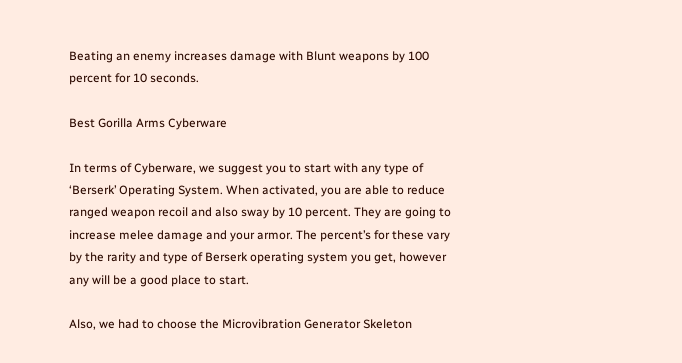Beating an enemy increases damage with Blunt weapons by 100 percent for 10 seconds.

Best Gorilla Arms Cyberware

In terms of Cyberware, we suggest you to start with any type of ‘Berserk’ Operating System. When activated, you are able to reduce ranged weapon recoil and also sway by 10 percent. They are going to increase melee damage and your armor. The percent’s for these vary by the rarity and type of Berserk operating system you get, however any will be a good place to start.

Also, we had to choose the Microvibration Generator Skeleton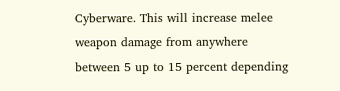Cyberware. This will increase melee weapon damage from anywhere between 5 up to 15 percent depending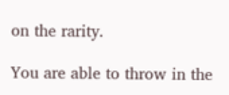on the rarity.

You are able to throw in the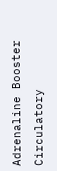Adrenaline Booster Circulatory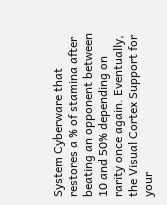System Cyberware that restores a % of stamina after beating an opponent between 10 and 50% depending on rarity once again. Eventually, the Visual Cortex Support for your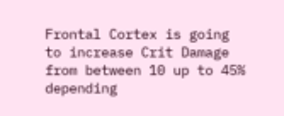Frontal Cortex is going to increase Crit Damage from between 10 up to 45% depending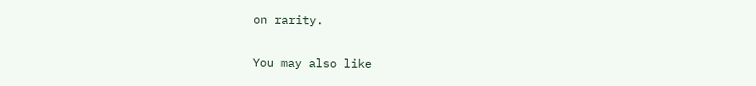on rarity.

You may also like